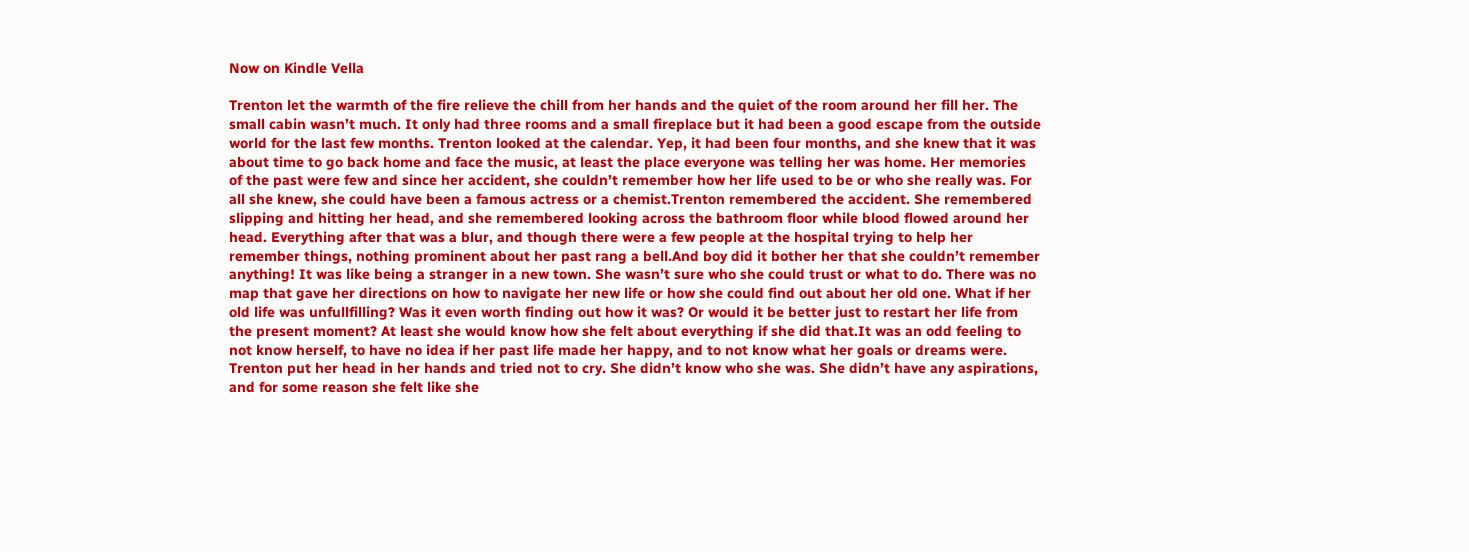Now on Kindle Vella

Trenton let the warmth of the fire relieve the chill from her hands and the quiet of the room around her fill her. The small cabin wasn’t much. It only had three rooms and a small fireplace but it had been a good escape from the outside world for the last few months. Trenton looked at the calendar. Yep, it had been four months, and she knew that it was about time to go back home and face the music, at least the place everyone was telling her was home. Her memories of the past were few and since her accident, she couldn’t remember how her life used to be or who she really was. For all she knew, she could have been a famous actress or a chemist.Trenton remembered the accident. She remembered slipping and hitting her head, and she remembered looking across the bathroom floor while blood flowed around her head. Everything after that was a blur, and though there were a few people at the hospital trying to help her remember things, nothing prominent about her past rang a bell.And boy did it bother her that she couldn’t remember anything! It was like being a stranger in a new town. She wasn’t sure who she could trust or what to do. There was no map that gave her directions on how to navigate her new life or how she could find out about her old one. What if her old life was unfullfilling? Was it even worth finding out how it was? Or would it be better just to restart her life from the present moment? At least she would know how she felt about everything if she did that.It was an odd feeling to not know herself, to have no idea if her past life made her happy, and to not know what her goals or dreams were. Trenton put her head in her hands and tried not to cry. She didn’t know who she was. She didn’t have any aspirations, and for some reason she felt like she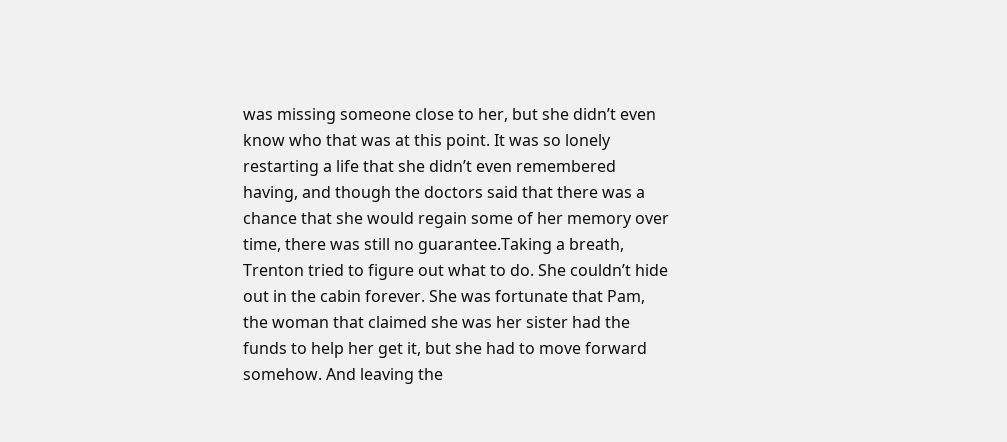was missing someone close to her, but she didn’t even know who that was at this point. It was so lonely restarting a life that she didn’t even remembered having, and though the doctors said that there was a chance that she would regain some of her memory over time, there was still no guarantee.Taking a breath, Trenton tried to figure out what to do. She couldn’t hide out in the cabin forever. She was fortunate that Pam, the woman that claimed she was her sister had the funds to help her get it, but she had to move forward somehow. And leaving the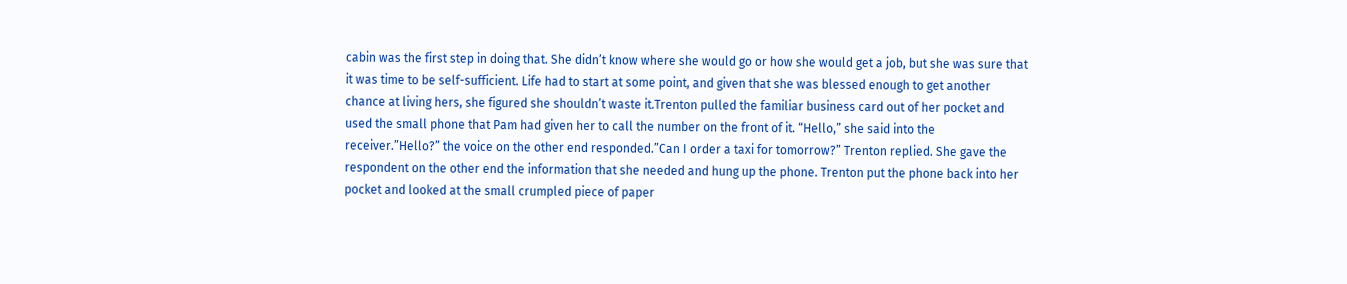cabin was the first step in doing that. She didn’t know where she would go or how she would get a job, but she was sure that it was time to be self-sufficient. Life had to start at some point, and given that she was blessed enough to get another chance at living hers, she figured she shouldn’t waste it.Trenton pulled the familiar business card out of her pocket and used the small phone that Pam had given her to call the number on the front of it. “Hello,” she said into the receiver.”Hello?” the voice on the other end responded.”Can I order a taxi for tomorrow?” Trenton replied. She gave the respondent on the other end the information that she needed and hung up the phone. Trenton put the phone back into her pocket and looked at the small crumpled piece of paper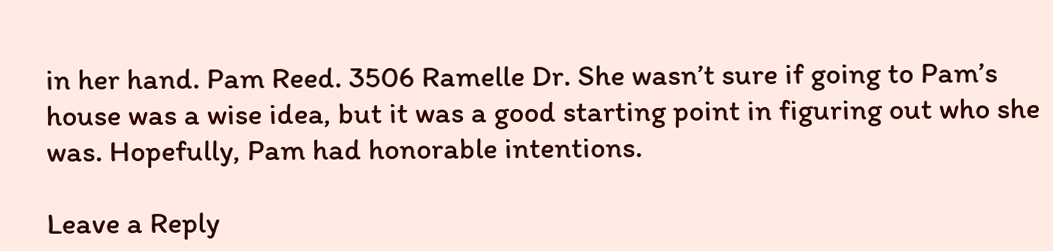in her hand. Pam Reed. 3506 Ramelle Dr. She wasn’t sure if going to Pam’s house was a wise idea, but it was a good starting point in figuring out who she was. Hopefully, Pam had honorable intentions.

Leave a Reply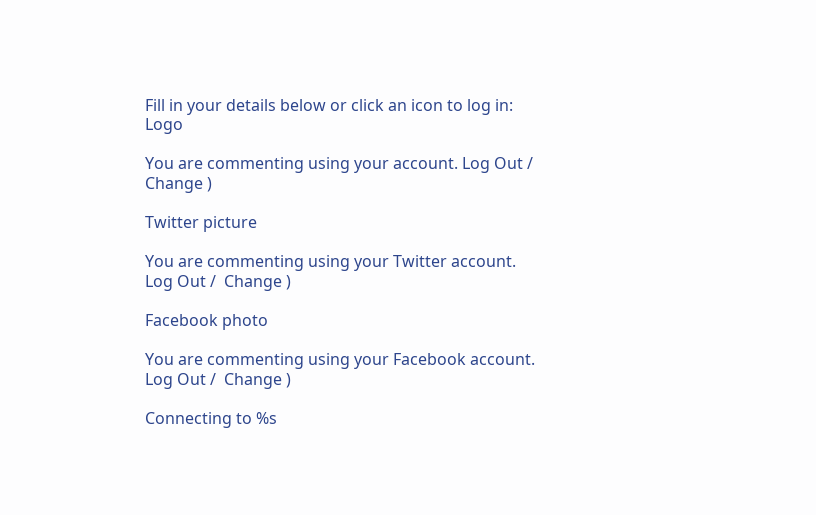Fill in your details below or click an icon to log in: Logo

You are commenting using your account. Log Out /  Change )

Twitter picture

You are commenting using your Twitter account. Log Out /  Change )

Facebook photo

You are commenting using your Facebook account. Log Out /  Change )

Connecting to %s